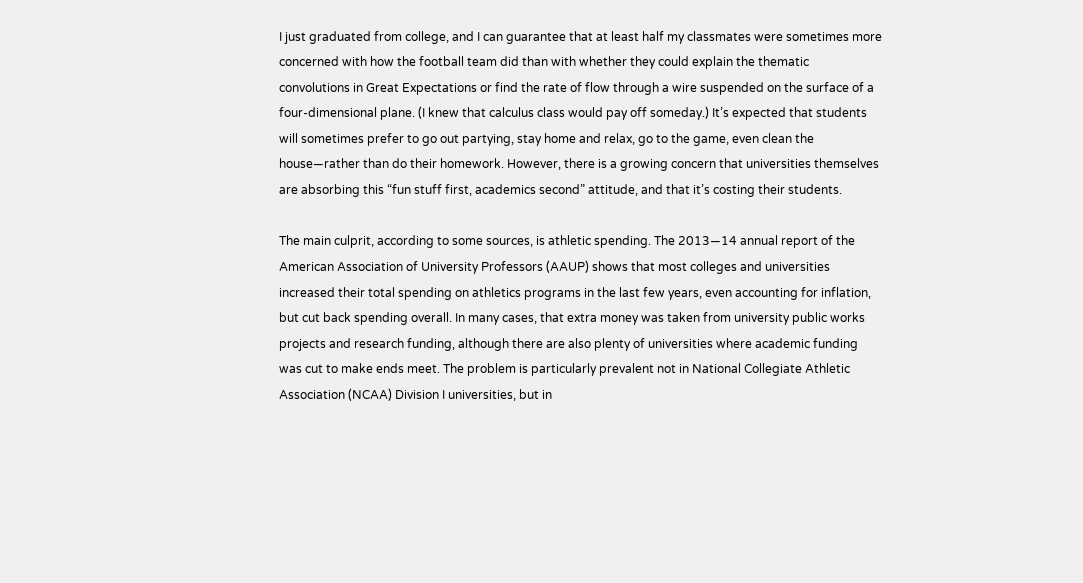I just graduated from college, and I can guarantee that at least half my classmates were sometimes more concerned with how the football team did than with whether they could explain the thematic convolutions in Great Expectations or find the rate of flow through a wire suspended on the surface of a four-dimensional plane. (I knew that calculus class would pay off someday.) It’s expected that students will sometimes prefer to go out partying, stay home and relax, go to the game, even clean the house—rather than do their homework. However, there is a growing concern that universities themselves are absorbing this “fun stuff first, academics second” attitude, and that it’s costing their students.

The main culprit, according to some sources, is athletic spending. The 2013—14 annual report of the American Association of University Professors (AAUP) shows that most colleges and universities increased their total spending on athletics programs in the last few years, even accounting for inflation, but cut back spending overall. In many cases, that extra money was taken from university public works projects and research funding, although there are also plenty of universities where academic funding was cut to make ends meet. The problem is particularly prevalent not in National Collegiate Athletic Association (NCAA) Division I universities, but in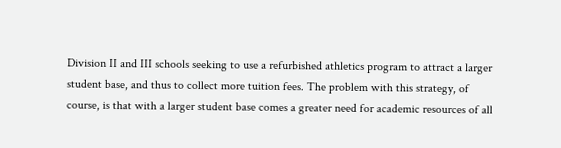Division II and III schools seeking to use a refurbished athletics program to attract a larger student base, and thus to collect more tuition fees. The problem with this strategy, of course, is that with a larger student base comes a greater need for academic resources of all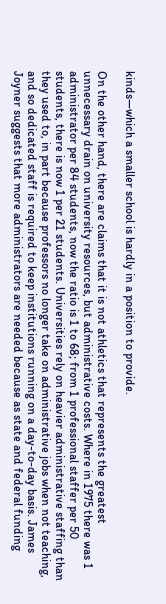kinds—which a smaller school is hardly in a position to provide.

On the other hand, there are claims that it is not athletics that represents the greatest unnecessary drain on university resources, but administrative costs. Where in 1975 there was 1 administrator per 84 students, now the ratio is 1 to 68; from 1 professional staffer per 50 students, there is now 1 per 21 students. Universities rely on heavier administrative staffing than they used to, in part because professors no longer take on administrative jobs when not teaching, and so dedicated staff is required to keep institutions running on a day-to-day basis. James Joyner suggests that more administrators are needed because as state and federal funding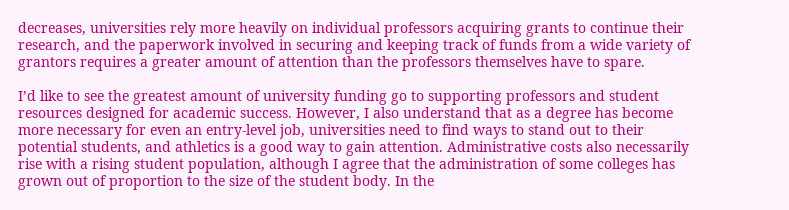decreases, universities rely more heavily on individual professors acquiring grants to continue their research, and the paperwork involved in securing and keeping track of funds from a wide variety of grantors requires a greater amount of attention than the professors themselves have to spare.

I’d like to see the greatest amount of university funding go to supporting professors and student resources designed for academic success. However, I also understand that as a degree has become more necessary for even an entry-level job, universities need to find ways to stand out to their potential students, and athletics is a good way to gain attention. Administrative costs also necessarily rise with a rising student population, although I agree that the administration of some colleges has grown out of proportion to the size of the student body. In the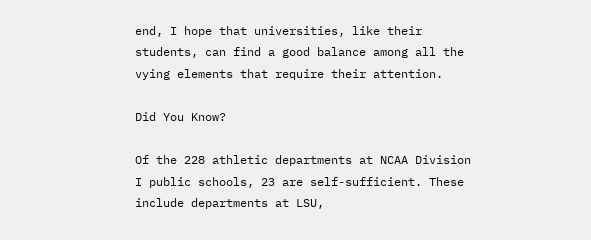end, I hope that universities, like their students, can find a good balance among all the vying elements that require their attention.

Did You Know?

Of the 228 athletic departments at NCAA Division I public schools, 23 are self-sufficient. These include departments at LSU,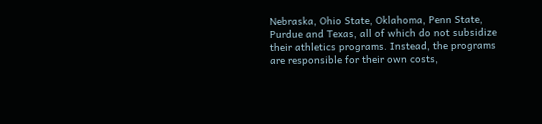Nebraska, Ohio State, Oklahoma, Penn State, Purdue and Texas, all of which do not subsidize their athletics programs. Instead, the programs are responsible for their own costs,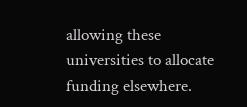allowing these universities to allocate funding elsewhere.